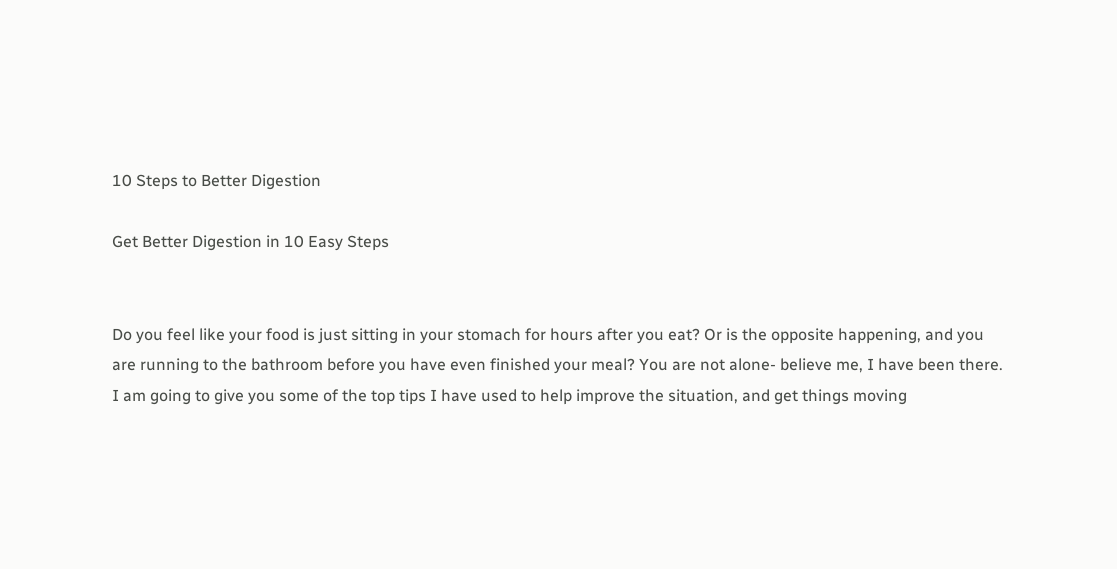10 Steps to Better Digestion

Get Better Digestion in 10 Easy Steps


Do you feel like your food is just sitting in your stomach for hours after you eat? Or is the opposite happening, and you are running to the bathroom before you have even finished your meal? You are not alone- believe me, I have been there. I am going to give you some of the top tips I have used to help improve the situation, and get things moving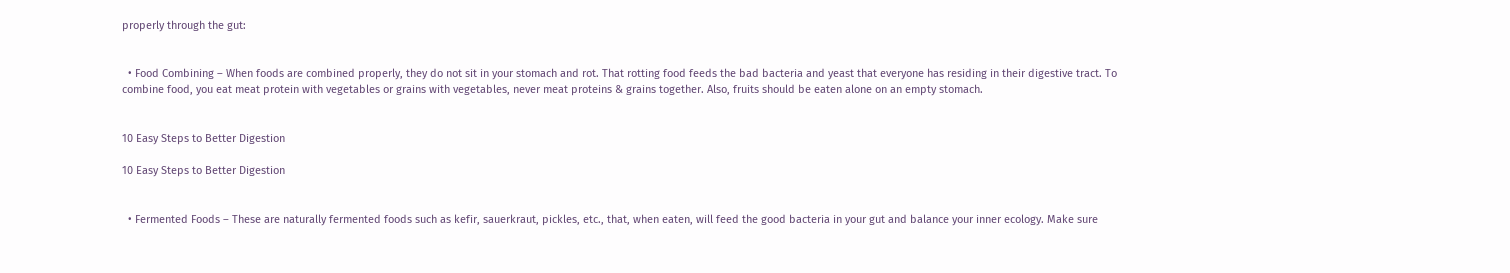properly through the gut:


  • Food Combining – When foods are combined properly, they do not sit in your stomach and rot. That rotting food feeds the bad bacteria and yeast that everyone has residing in their digestive tract. To combine food, you eat meat protein with vegetables or grains with vegetables, never meat proteins & grains together. Also, fruits should be eaten alone on an empty stomach.


10 Easy Steps to Better Digestion

10 Easy Steps to Better Digestion


  • Fermented Foods – These are naturally fermented foods such as kefir, sauerkraut, pickles, etc., that, when eaten, will feed the good bacteria in your gut and balance your inner ecology. Make sure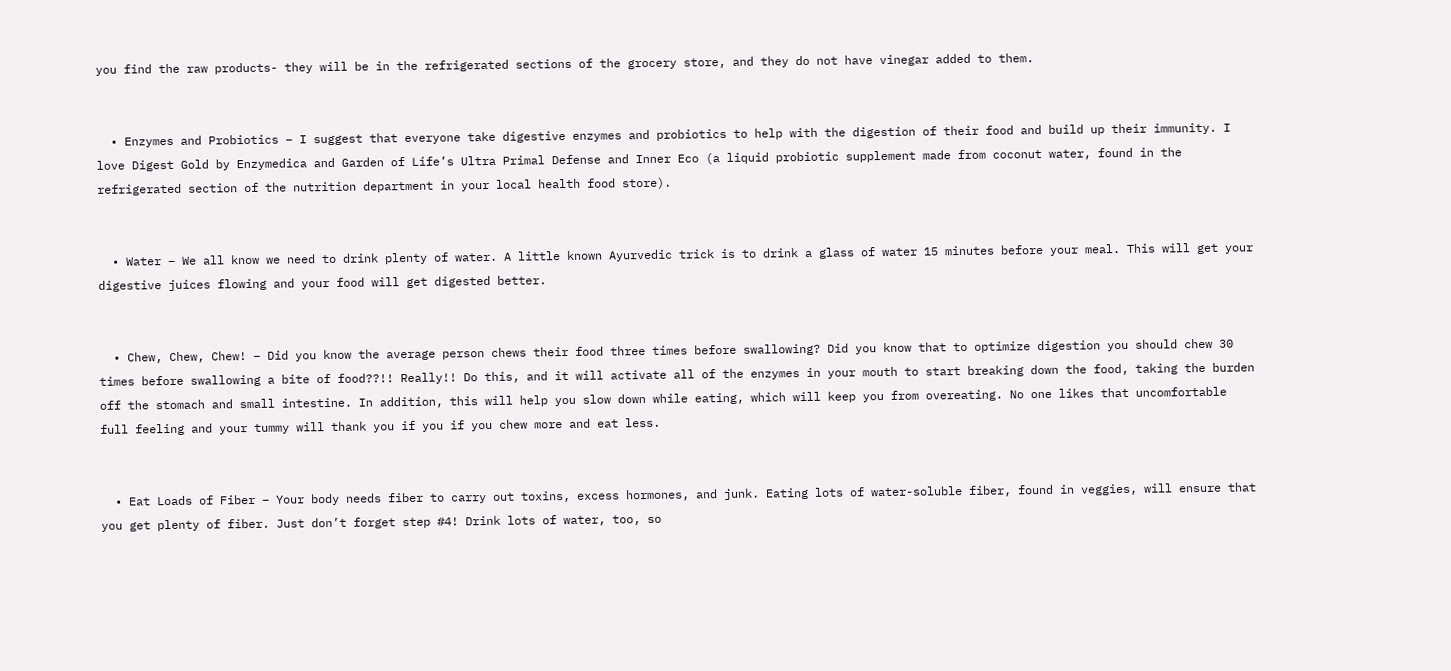you find the raw products- they will be in the refrigerated sections of the grocery store, and they do not have vinegar added to them.


  • Enzymes and Probiotics – I suggest that everyone take digestive enzymes and probiotics to help with the digestion of their food and build up their immunity. I love Digest Gold by Enzymedica and Garden of Life’s Ultra Primal Defense and Inner Eco (a liquid probiotic supplement made from coconut water, found in the refrigerated section of the nutrition department in your local health food store).


  • Water – We all know we need to drink plenty of water. A little known Ayurvedic trick is to drink a glass of water 15 minutes before your meal. This will get your digestive juices flowing and your food will get digested better.


  • Chew, Chew, Chew! – Did you know the average person chews their food three times before swallowing? Did you know that to optimize digestion you should chew 30 times before swallowing a bite of food??!! Really!! Do this, and it will activate all of the enzymes in your mouth to start breaking down the food, taking the burden off the stomach and small intestine. In addition, this will help you slow down while eating, which will keep you from overeating. No one likes that uncomfortable full feeling and your tummy will thank you if you if you chew more and eat less.


  • Eat Loads of Fiber – Your body needs fiber to carry out toxins, excess hormones, and junk. Eating lots of water-soluble fiber, found in veggies, will ensure that you get plenty of fiber. Just don’t forget step #4! Drink lots of water, too, so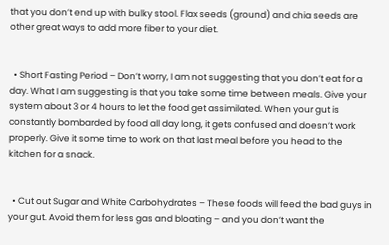that you don’t end up with bulky stool. Flax seeds (ground) and chia seeds are other great ways to add more fiber to your diet.


  • Short Fasting Period – Don’t worry, I am not suggesting that you don’t eat for a day. What I am suggesting is that you take some time between meals. Give your system about 3 or 4 hours to let the food get assimilated. When your gut is constantly bombarded by food all day long, it gets confused and doesn’t work properly. Give it some time to work on that last meal before you head to the kitchen for a snack.


  • Cut out Sugar and White Carbohydrates – These foods will feed the bad guys in your gut. Avoid them for less gas and bloating – and you don’t want the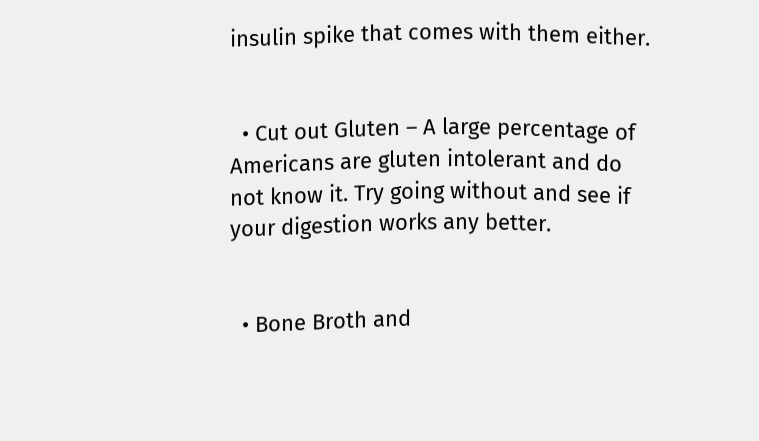insulin spike that comes with them either.


  • Cut out Gluten – A large percentage of Americans are gluten intolerant and do not know it. Try going without and see if your digestion works any better.


  • Bone Broth and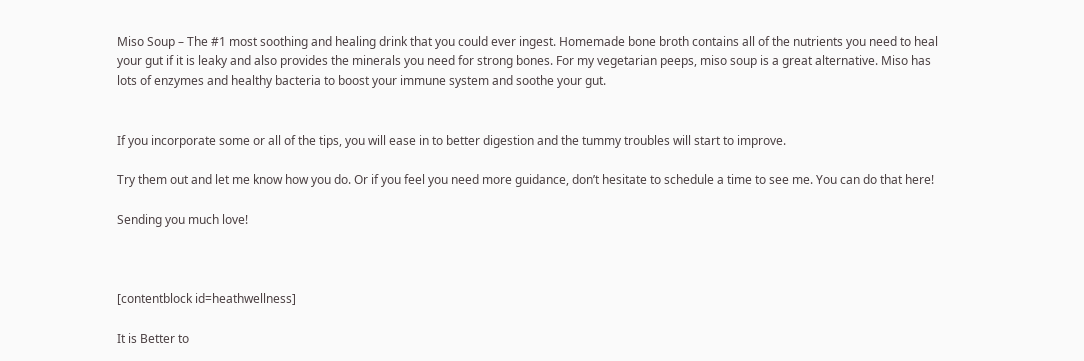Miso Soup – The #1 most soothing and healing drink that you could ever ingest. Homemade bone broth contains all of the nutrients you need to heal your gut if it is leaky and also provides the minerals you need for strong bones. For my vegetarian peeps, miso soup is a great alternative. Miso has lots of enzymes and healthy bacteria to boost your immune system and soothe your gut.


If you incorporate some or all of the tips, you will ease in to better digestion and the tummy troubles will start to improve.

Try them out and let me know how you do. Or if you feel you need more guidance, don’t hesitate to schedule a time to see me. You can do that here!

Sending you much love!



[contentblock id=heathwellness]

It is Better to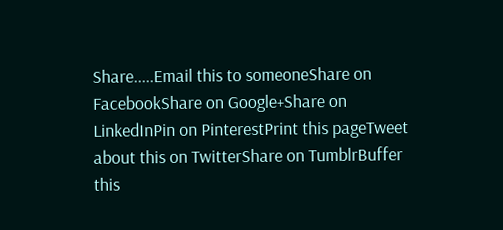Share.....Email this to someoneShare on FacebookShare on Google+Share on LinkedInPin on PinterestPrint this pageTweet about this on TwitterShare on TumblrBuffer this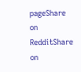pageShare on RedditShare on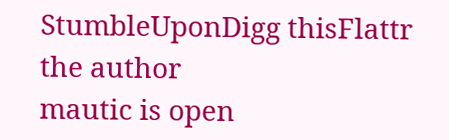StumbleUponDigg thisFlattr the author
mautic is open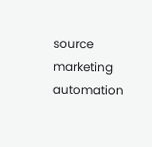source marketing automation